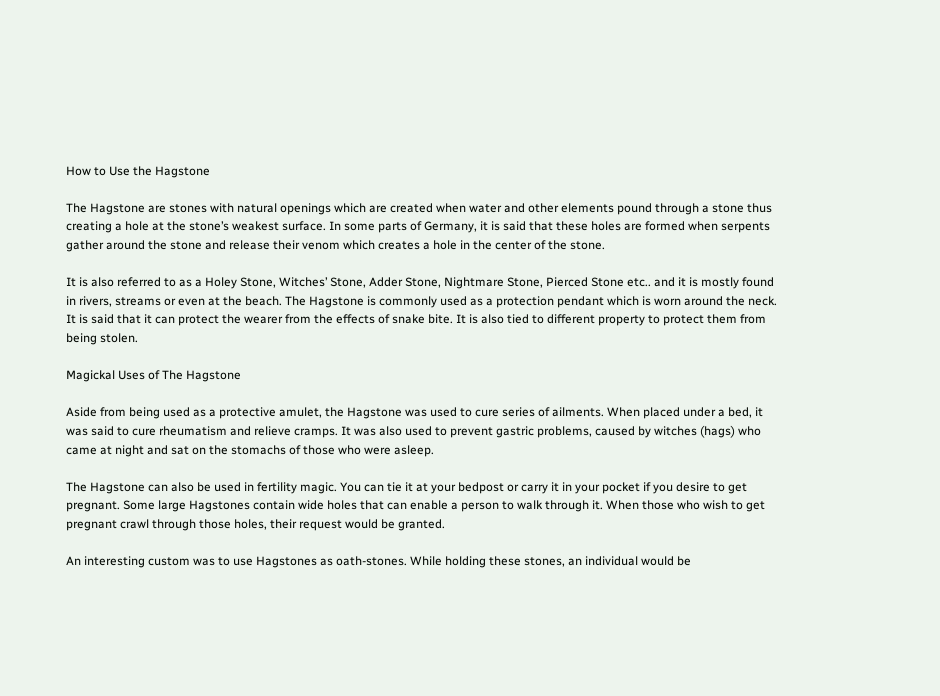How to Use the Hagstone

The Hagstone are stones with natural openings which are created when water and other elements pound through a stone thus creating a hole at the stone’s weakest surface. In some parts of Germany, it is said that these holes are formed when serpents gather around the stone and release their venom which creates a hole in the center of the stone.

It is also referred to as a Holey Stone, Witches’ Stone, Adder Stone, Nightmare Stone, Pierced Stone etc.. and it is mostly found in rivers, streams or even at the beach. The Hagstone is commonly used as a protection pendant which is worn around the neck. It is said that it can protect the wearer from the effects of snake bite. It is also tied to different property to protect them from being stolen.

Magickal Uses of The Hagstone

Aside from being used as a protective amulet, the Hagstone was used to cure series of ailments. When placed under a bed, it was said to cure rheumatism and relieve cramps. It was also used to prevent gastric problems, caused by witches (hags) who came at night and sat on the stomachs of those who were asleep.

The Hagstone can also be used in fertility magic. You can tie it at your bedpost or carry it in your pocket if you desire to get pregnant. Some large Hagstones contain wide holes that can enable a person to walk through it. When those who wish to get pregnant crawl through those holes, their request would be granted.

An interesting custom was to use Hagstones as oath-stones. While holding these stones, an individual would be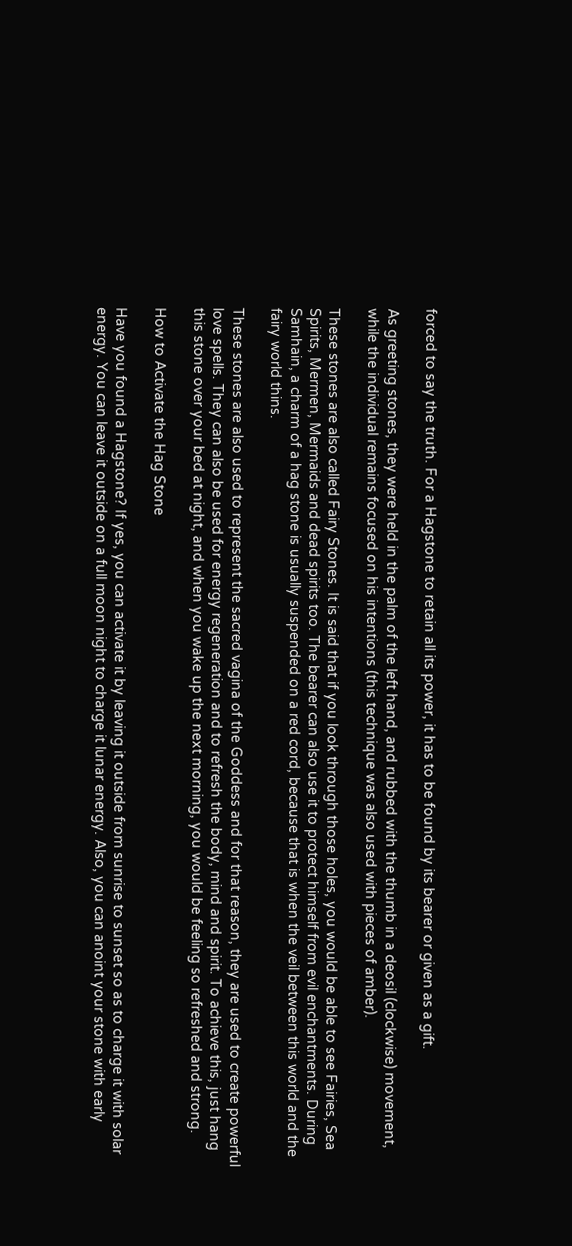forced to say the truth. For a Hagstone to retain all its power, it has to be found by its bearer or given as a gift.

As greeting stones, they were held in the palm of the left hand, and rubbed with the thumb in a deosil (clockwise) movement, while the individual remains focused on his intentions (this technique was also used with pieces of amber).

These stones are also called Fairy Stones. It is said that if you look through those holes, you would be able to see Fairies, Sea Spirits, Mermen, Mermaids and dead spirits too. The bearer can also use it to protect himself from evil enchantments. During Samhain, a charm of a hag stone is usually suspended on a red cord, because that is when the veil between this world and the fairy world thins.

These stones are also used to represent the sacred vagina of the Goddess and for that reason, they are used to create powerful love spells. They can also be used for energy regeneration and to refresh the body, mind and spirit. To achieve this, just hang this stone over your bed at night, and when you wake up the next morning, you would be feeling so refreshed and strong.

How to Activate the Hag Stone

Have you found a Hagstone? If yes, you can activate it by leaving it outside from sunrise to sunset so as to charge it with solar energy. You can leave it outside on a full moon night to charge it lunar energy. Also, you can anoint your stone with early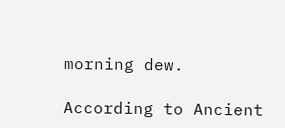morning dew.

According to Ancient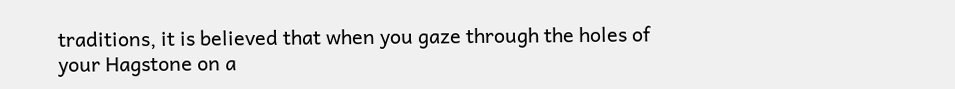traditions, it is believed that when you gaze through the holes of your Hagstone on a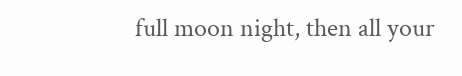full moon night, then all your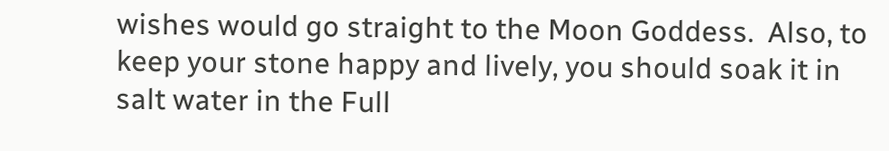wishes would go straight to the Moon Goddess.  Also, to keep your stone happy and lively, you should soak it in salt water in the Full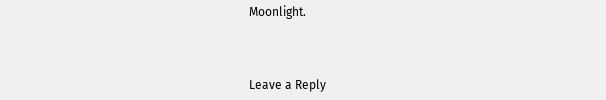Moonlight.



Leave a Reply